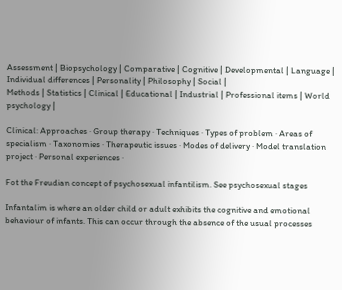Assessment | Biopsychology | Comparative | Cognitive | Developmental | Language | Individual differences | Personality | Philosophy | Social |
Methods | Statistics | Clinical | Educational | Industrial | Professional items | World psychology |

Clinical: Approaches · Group therapy · Techniques · Types of problem · Areas of specialism · Taxonomies · Therapeutic issues · Modes of delivery · Model translation project · Personal experiences ·

Fot the Freudian concept of psychosexual infantilism. See psychosexual stages

Infantalim is where an older child or adult exhibits the cognitive and emotional behaviour of infants. This can occur through the absence of the usual processes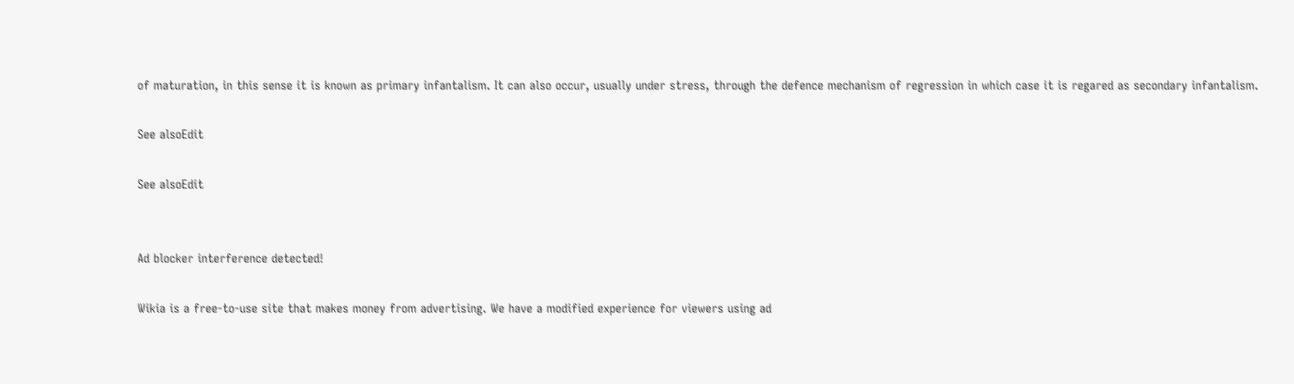of maturation, in this sense it is known as primary infantalism. It can also occur, usually under stress, through the defence mechanism of regression in which case it is regared as secondary infantalism.

See alsoEdit

See alsoEdit


Ad blocker interference detected!

Wikia is a free-to-use site that makes money from advertising. We have a modified experience for viewers using ad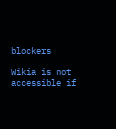blockers

Wikia is not accessible if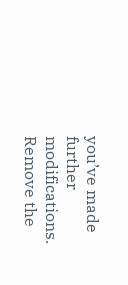you’ve made further modifications. Remove the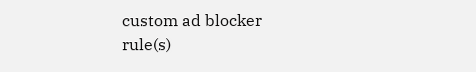custom ad blocker rule(s)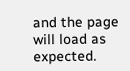and the page will load as expected.